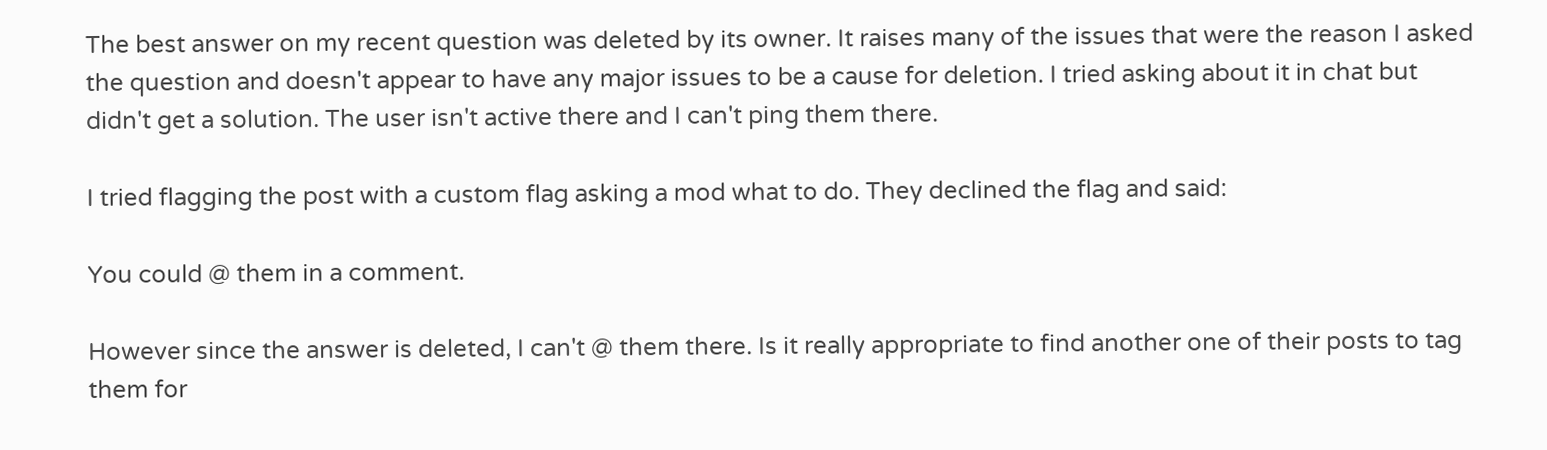The best answer on my recent question was deleted by its owner. It raises many of the issues that were the reason I asked the question and doesn't appear to have any major issues to be a cause for deletion. I tried asking about it in chat but didn't get a solution. The user isn't active there and I can't ping them there.

I tried flagging the post with a custom flag asking a mod what to do. They declined the flag and said:

You could @ them in a comment.

However since the answer is deleted, I can't @ them there. Is it really appropriate to find another one of their posts to tag them for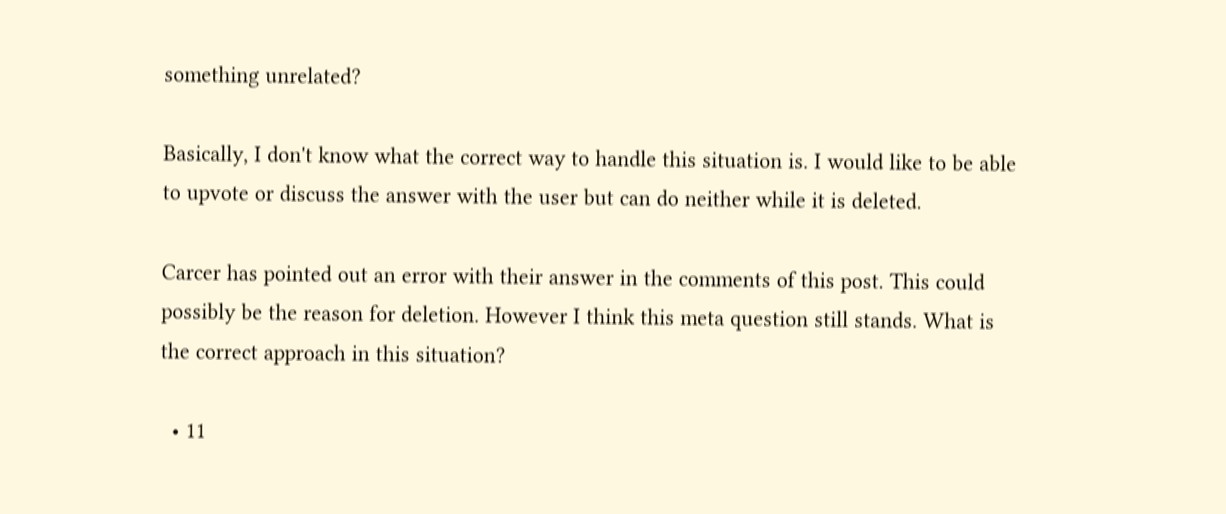something unrelated?

Basically, I don't know what the correct way to handle this situation is. I would like to be able to upvote or discuss the answer with the user but can do neither while it is deleted.

Carcer has pointed out an error with their answer in the comments of this post. This could possibly be the reason for deletion. However I think this meta question still stands. What is the correct approach in this situation?

  • 11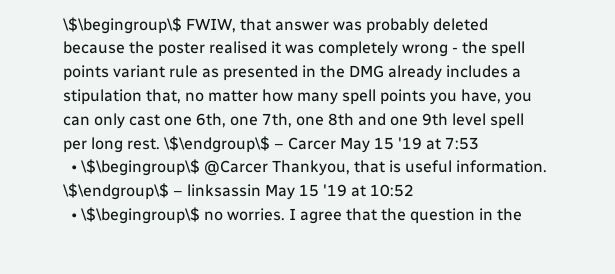\$\begingroup\$ FWIW, that answer was probably deleted because the poster realised it was completely wrong - the spell points variant rule as presented in the DMG already includes a stipulation that, no matter how many spell points you have, you can only cast one 6th, one 7th, one 8th and one 9th level spell per long rest. \$\endgroup\$ – Carcer May 15 '19 at 7:53
  • \$\begingroup\$ @Carcer Thankyou, that is useful information. \$\endgroup\$ – linksassin May 15 '19 at 10:52
  • \$\begingroup\$ no worries. I agree that the question in the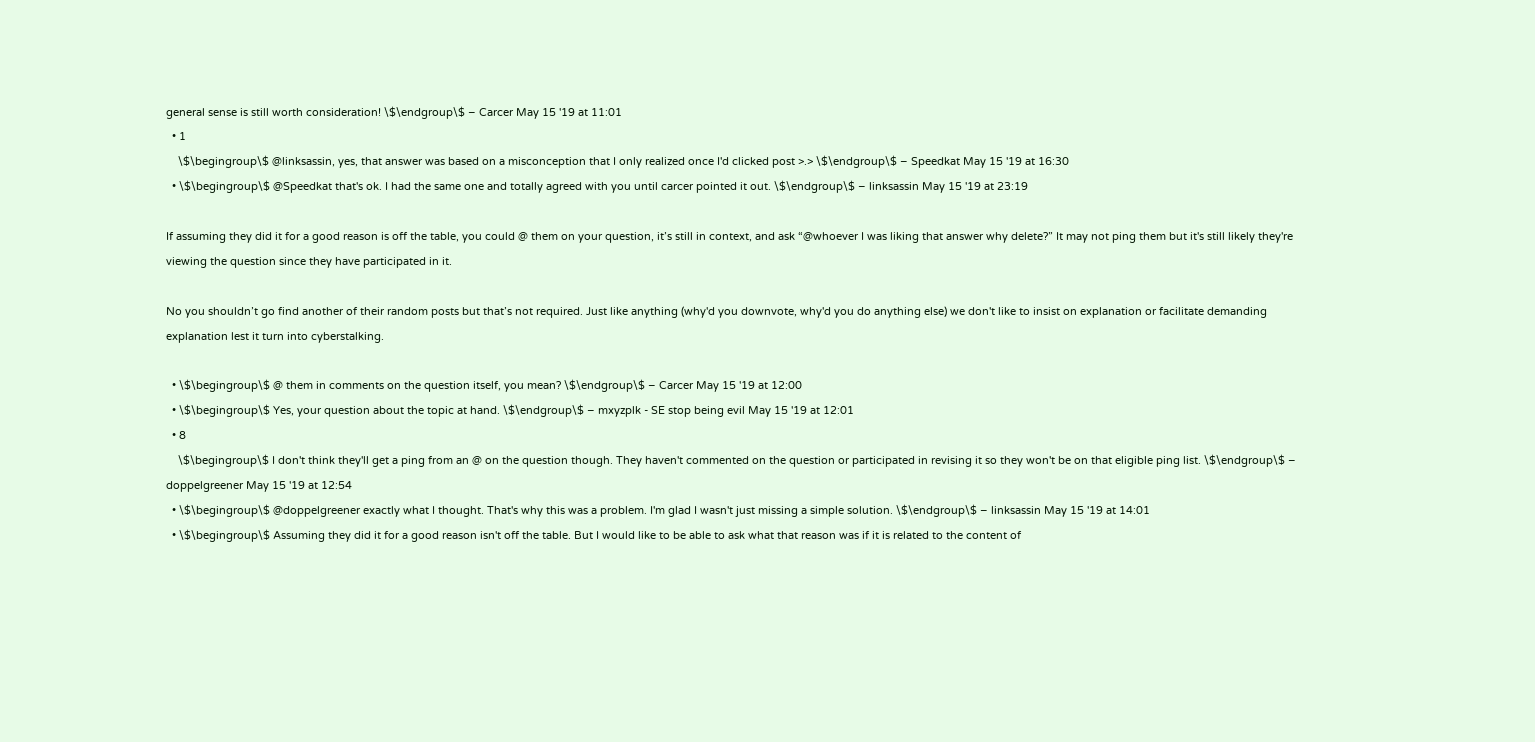general sense is still worth consideration! \$\endgroup\$ – Carcer May 15 '19 at 11:01
  • 1
    \$\begingroup\$ @linksassin, yes, that answer was based on a misconception that I only realized once I'd clicked post >.> \$\endgroup\$ – Speedkat May 15 '19 at 16:30
  • \$\begingroup\$ @Speedkat that's ok. I had the same one and totally agreed with you until carcer pointed it out. \$\endgroup\$ – linksassin May 15 '19 at 23:19

If assuming they did it for a good reason is off the table, you could @ them on your question, it’s still in context, and ask “@whoever I was liking that answer why delete?” It may not ping them but it's still likely they're viewing the question since they have participated in it.

No you shouldn’t go find another of their random posts but that’s not required. Just like anything (why'd you downvote, why'd you do anything else) we don't like to insist on explanation or facilitate demanding explanation lest it turn into cyberstalking.

  • \$\begingroup\$ @ them in comments on the question itself, you mean? \$\endgroup\$ – Carcer May 15 '19 at 12:00
  • \$\begingroup\$ Yes, your question about the topic at hand. \$\endgroup\$ – mxyzplk - SE stop being evil May 15 '19 at 12:01
  • 8
    \$\begingroup\$ I don't think they'll get a ping from an @ on the question though. They haven't commented on the question or participated in revising it so they won't be on that eligible ping list. \$\endgroup\$ – doppelgreener May 15 '19 at 12:54
  • \$\begingroup\$ @doppelgreener exactly what I thought. That's why this was a problem. I'm glad I wasn't just missing a simple solution. \$\endgroup\$ – linksassin May 15 '19 at 14:01
  • \$\begingroup\$ Assuming they did it for a good reason isn't off the table. But I would like to be able to ask what that reason was if it is related to the content of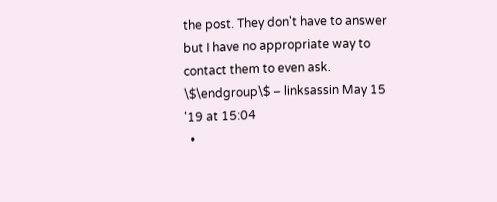the post. They don't have to answer but I have no appropriate way to contact them to even ask. \$\endgroup\$ – linksassin May 15 '19 at 15:04
  •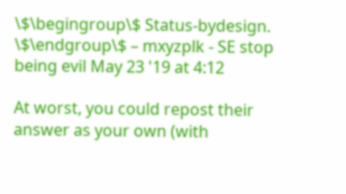\$\begingroup\$ Status-bydesign. \$\endgroup\$ – mxyzplk - SE stop being evil May 23 '19 at 4:12

At worst, you could repost their answer as your own (with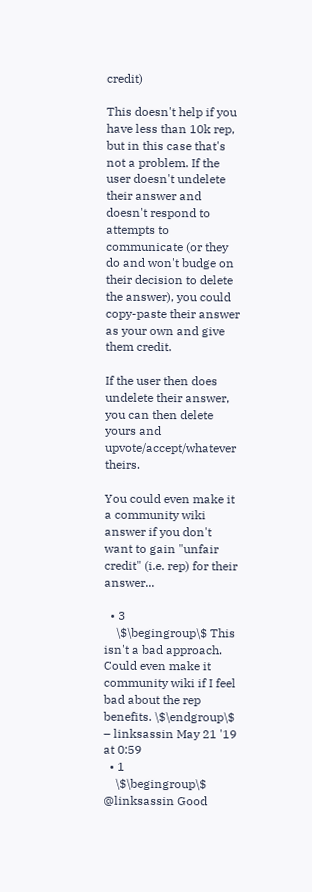credit)

This doesn't help if you have less than 10k rep, but in this case that's not a problem. If the user doesn't undelete their answer and doesn't respond to attempts to communicate (or they do and won't budge on their decision to delete the answer), you could copy-paste their answer as your own and give them credit.

If the user then does undelete their answer, you can then delete yours and upvote/accept/whatever theirs.

You could even make it a community wiki answer if you don't want to gain "unfair credit" (i.e. rep) for their answer...

  • 3
    \$\begingroup\$ This isn't a bad approach. Could even make it community wiki if I feel bad about the rep benefits. \$\endgroup\$ – linksassin May 21 '19 at 0:59
  • 1
    \$\begingroup\$ @linksassin Good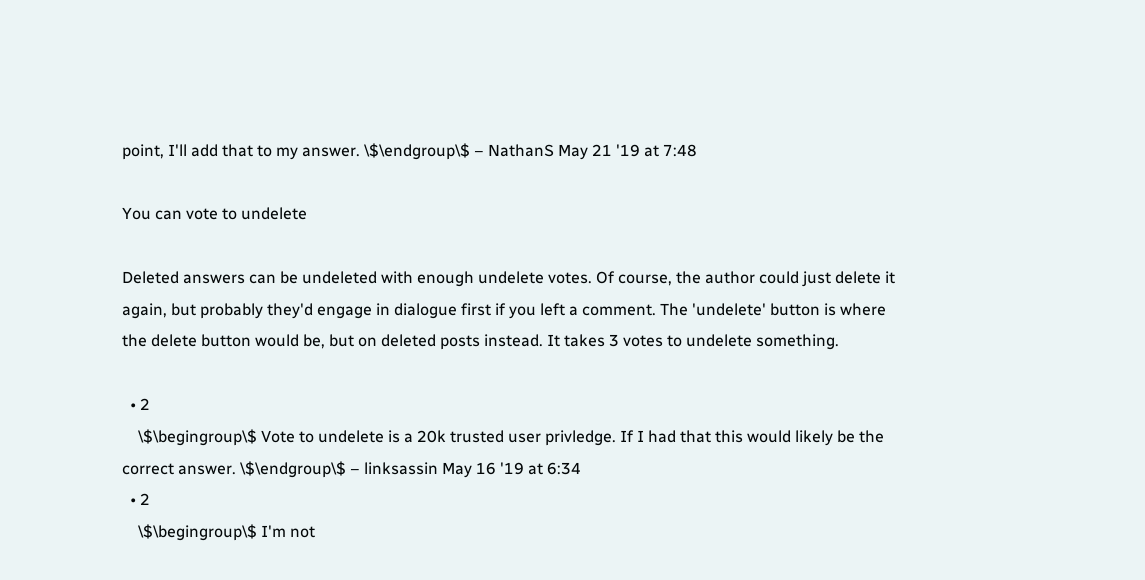point, I'll add that to my answer. \$\endgroup\$ – NathanS May 21 '19 at 7:48

You can vote to undelete

Deleted answers can be undeleted with enough undelete votes. Of course, the author could just delete it again, but probably they'd engage in dialogue first if you left a comment. The 'undelete' button is where the delete button would be, but on deleted posts instead. It takes 3 votes to undelete something.

  • 2
    \$\begingroup\$ Vote to undelete is a 20k trusted user privledge. If I had that this would likely be the correct answer. \$\endgroup\$ – linksassin May 16 '19 at 6:34
  • 2
    \$\begingroup\$ I'm not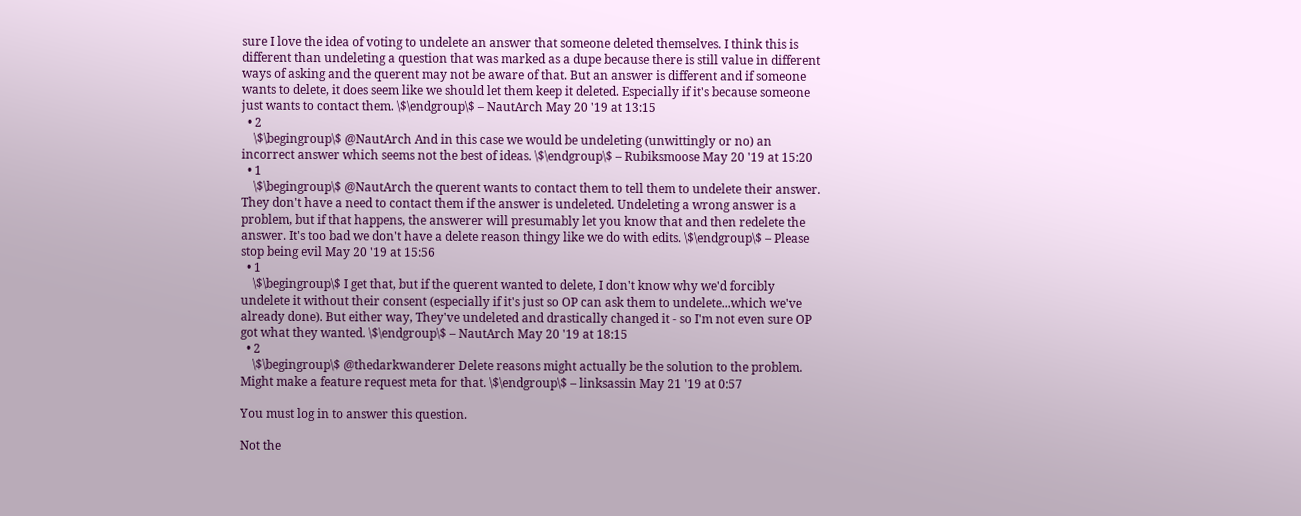sure I love the idea of voting to undelete an answer that someone deleted themselves. I think this is different than undeleting a question that was marked as a dupe because there is still value in different ways of asking and the querent may not be aware of that. But an answer is different and if someone wants to delete, it does seem like we should let them keep it deleted. Especially if it's because someone just wants to contact them. \$\endgroup\$ – NautArch May 20 '19 at 13:15
  • 2
    \$\begingroup\$ @NautArch And in this case we would be undeleting (unwittingly or no) an incorrect answer which seems not the best of ideas. \$\endgroup\$ – Rubiksmoose May 20 '19 at 15:20
  • 1
    \$\begingroup\$ @NautArch the querent wants to contact them to tell them to undelete their answer. They don't have a need to contact them if the answer is undeleted. Undeleting a wrong answer is a problem, but if that happens, the answerer will presumably let you know that and then redelete the answer. It's too bad we don't have a delete reason thingy like we do with edits. \$\endgroup\$ – Please stop being evil May 20 '19 at 15:56
  • 1
    \$\begingroup\$ I get that, but if the querent wanted to delete, I don't know why we'd forcibly undelete it without their consent (especially if it's just so OP can ask them to undelete...which we've already done). But either way, They've undeleted and drastically changed it - so I'm not even sure OP got what they wanted. \$\endgroup\$ – NautArch May 20 '19 at 18:15
  • 2
    \$\begingroup\$ @thedarkwanderer Delete reasons might actually be the solution to the problem. Might make a feature request meta for that. \$\endgroup\$ – linksassin May 21 '19 at 0:57

You must log in to answer this question.

Not the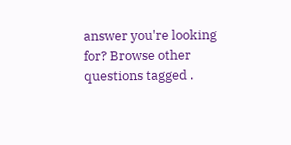answer you're looking for? Browse other questions tagged .